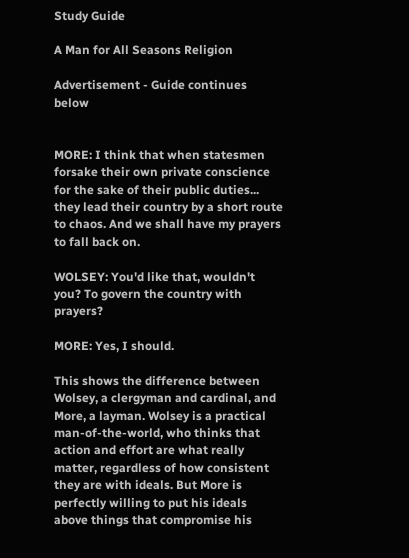Study Guide

A Man for All Seasons Religion

Advertisement - Guide continues below


MORE: I think that when statesmen forsake their own private conscience for the sake of their public duties... they lead their country by a short route to chaos. And we shall have my prayers to fall back on.

WOLSEY: You'd like that, wouldn't you? To govern the country with prayers?

MORE: Yes, I should.

This shows the difference between Wolsey, a clergyman and cardinal, and More, a layman. Wolsey is a practical man-of-the-world, who thinks that action and effort are what really matter, regardless of how consistent they are with ideals. But More is perfectly willing to put his ideals above things that compromise his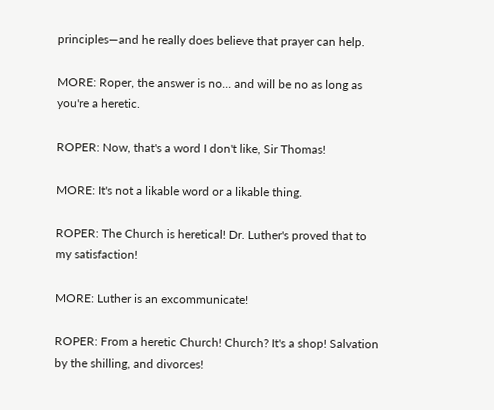principles—and he really does believe that prayer can help.

MORE: Roper, the answer is no... and will be no as long as you're a heretic.

ROPER: Now, that's a word I don't like, Sir Thomas!

MORE: It's not a likable word or a likable thing.

ROPER: The Church is heretical! Dr. Luther's proved that to my satisfaction!

MORE: Luther is an excommunicate!

ROPER: From a heretic Church! Church? It's a shop! Salvation by the shilling, and divorces!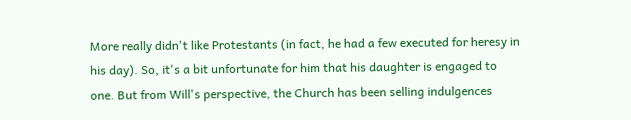More really didn't like Protestants (in fact, he had a few executed for heresy in his day). So, it's a bit unfortunate for him that his daughter is engaged to one. But from Will's perspective, the Church has been selling indulgences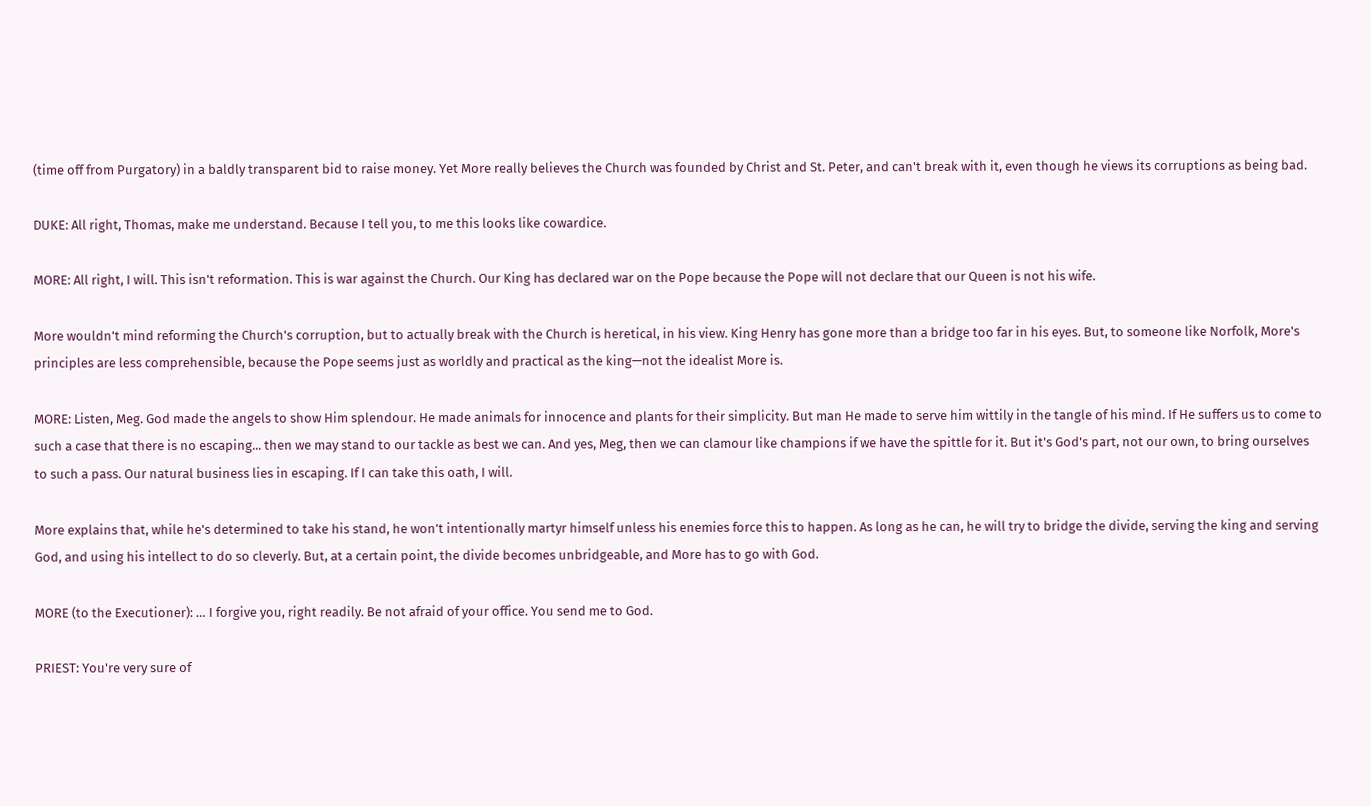(time off from Purgatory) in a baldly transparent bid to raise money. Yet More really believes the Church was founded by Christ and St. Peter, and can't break with it, even though he views its corruptions as being bad.

DUKE: All right, Thomas, make me understand. Because I tell you, to me this looks like cowardice.

MORE: All right, I will. This isn't reformation. This is war against the Church. Our King has declared war on the Pope because the Pope will not declare that our Queen is not his wife.

More wouldn't mind reforming the Church's corruption, but to actually break with the Church is heretical, in his view. King Henry has gone more than a bridge too far in his eyes. But, to someone like Norfolk, More's principles are less comprehensible, because the Pope seems just as worldly and practical as the king—not the idealist More is.

MORE: Listen, Meg. God made the angels to show Him splendour. He made animals for innocence and plants for their simplicity. But man He made to serve him wittily in the tangle of his mind. If He suffers us to come to such a case that there is no escaping... then we may stand to our tackle as best we can. And yes, Meg, then we can clamour like champions if we have the spittle for it. But it's God's part, not our own, to bring ourselves to such a pass. Our natural business lies in escaping. If I can take this oath, I will.

More explains that, while he's determined to take his stand, he won't intentionally martyr himself unless his enemies force this to happen. As long as he can, he will try to bridge the divide, serving the king and serving God, and using his intellect to do so cleverly. But, at a certain point, the divide becomes unbridgeable, and More has to go with God.

MORE (to the Executioner): … I forgive you, right readily. Be not afraid of your office. You send me to God.

PRIEST: You're very sure of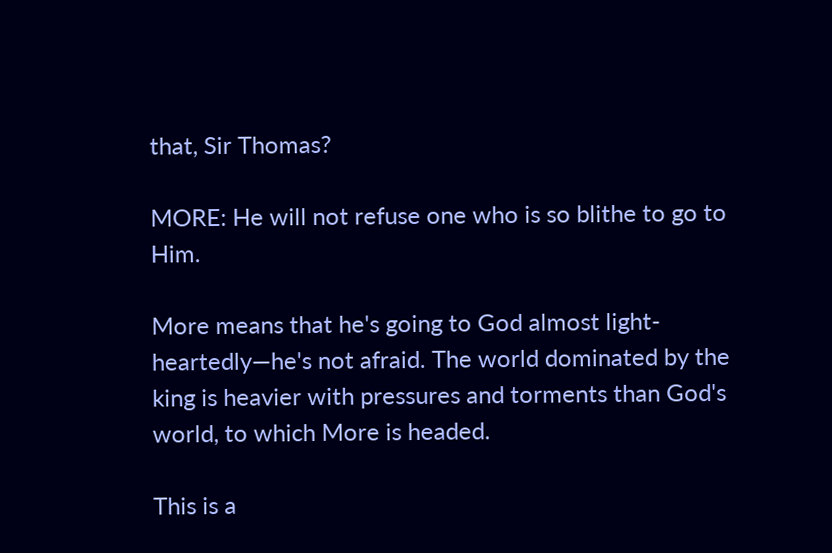that, Sir Thomas?

MORE: He will not refuse one who is so blithe to go to Him.

More means that he's going to God almost light-heartedly—he's not afraid. The world dominated by the king is heavier with pressures and torments than God's world, to which More is headed.

This is a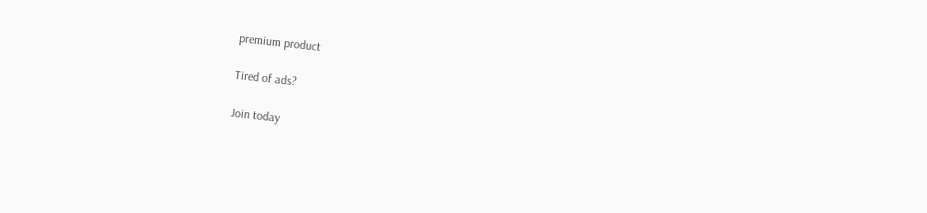premium product

Tired of ads?

Join today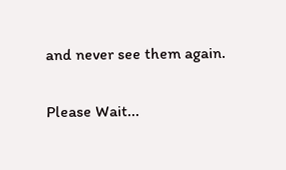and never see them again.

Please Wait...